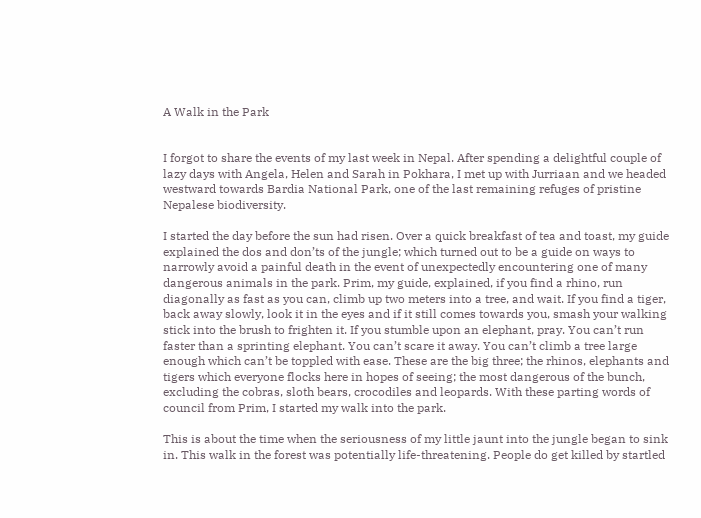A Walk in the Park


I forgot to share the events of my last week in Nepal. After spending a delightful couple of lazy days with Angela, Helen and Sarah in Pokhara, I met up with Jurriaan and we headed westward towards Bardia National Park, one of the last remaining refuges of pristine Nepalese biodiversity.

I started the day before the sun had risen. Over a quick breakfast of tea and toast, my guide explained the dos and don’ts of the jungle; which turned out to be a guide on ways to narrowly avoid a painful death in the event of unexpectedly encountering one of many dangerous animals in the park. Prim, my guide, explained, if you find a rhino, run diagonally as fast as you can, climb up two meters into a tree, and wait. If you find a tiger, back away slowly, look it in the eyes and if it still comes towards you, smash your walking stick into the brush to frighten it. If you stumble upon an elephant, pray. You can’t run faster than a sprinting elephant. You can’t scare it away. You can’t climb a tree large enough which can’t be toppled with ease. These are the big three; the rhinos, elephants and tigers which everyone flocks here in hopes of seeing; the most dangerous of the bunch, excluding the cobras, sloth bears, crocodiles and leopards. With these parting words of council from Prim, I started my walk into the park.

This is about the time when the seriousness of my little jaunt into the jungle began to sink in. This walk in the forest was potentially life-threatening. People do get killed by startled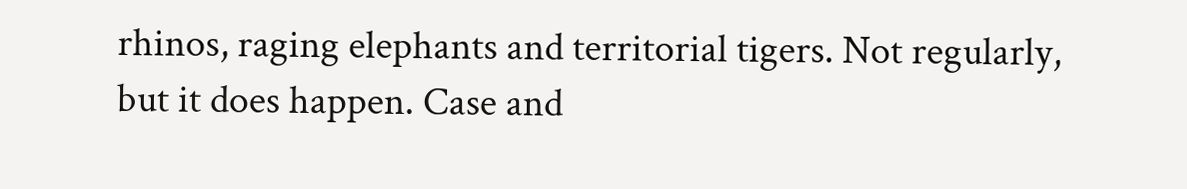rhinos, raging elephants and territorial tigers. Not regularly, but it does happen. Case and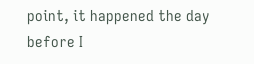point, it happened the day before I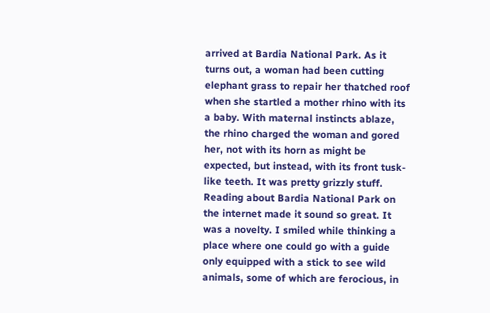arrived at Bardia National Park. As it turns out, a woman had been cutting elephant grass to repair her thatched roof when she startled a mother rhino with its a baby. With maternal instincts ablaze, the rhino charged the woman and gored her, not with its horn as might be expected, but instead, with its front tusk-like teeth. It was pretty grizzly stuff. Reading about Bardia National Park on the internet made it sound so great. It was a novelty. I smiled while thinking a place where one could go with a guide only equipped with a stick to see wild animals, some of which are ferocious, in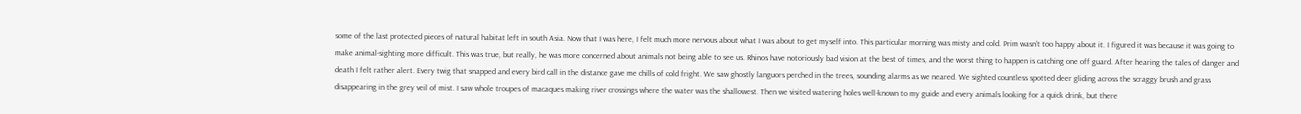some of the last protected pieces of natural habitat left in south Asia. Now that I was here, I felt much more nervous about what I was about to get myself into. This particular morning was misty and cold. Prim wasn’t too happy about it. I figured it was because it was going to make animal-sighting more difficult. This was true, but really, he was more concerned about animals not being able to see us. Rhinos have notoriously bad vision at the best of times, and the worst thing to happen is catching one off guard. After hearing the tales of danger and death I felt rather alert. Every twig that snapped and every bird call in the distance gave me chills of cold fright. We saw ghostly languors perched in the trees, sounding alarms as we neared. We sighted countless spotted deer gliding across the scraggy brush and grass disappearing in the grey veil of mist. I saw whole troupes of macaques making river crossings where the water was the shallowest. Then we visited watering holes well-known to my guide and every animals looking for a quick drink, but there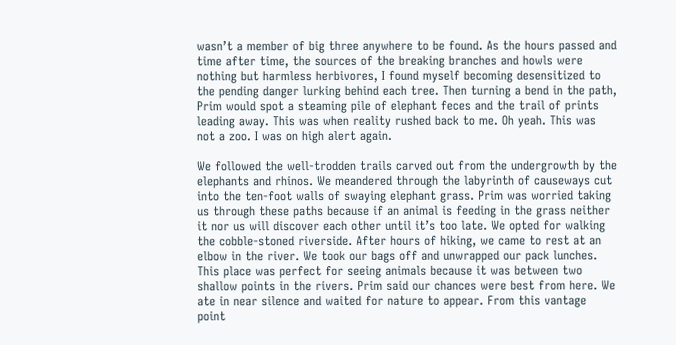wasn’t a member of big three anywhere to be found. As the hours passed and time after time, the sources of the breaking branches and howls were nothing but harmless herbivores, I found myself becoming desensitized to the pending danger lurking behind each tree. Then turning a bend in the path, Prim would spot a steaming pile of elephant feces and the trail of prints leading away. This was when reality rushed back to me. Oh yeah. This was not a zoo. I was on high alert again.

We followed the well-trodden trails carved out from the undergrowth by the elephants and rhinos. We meandered through the labyrinth of causeways cut into the ten-foot walls of swaying elephant grass. Prim was worried taking us through these paths because if an animal is feeding in the grass neither it nor us will discover each other until it’s too late. We opted for walking the cobble-stoned riverside. After hours of hiking, we came to rest at an elbow in the river. We took our bags off and unwrapped our pack lunches. This place was perfect for seeing animals because it was between two shallow points in the rivers. Prim said our chances were best from here. We ate in near silence and waited for nature to appear. From this vantage point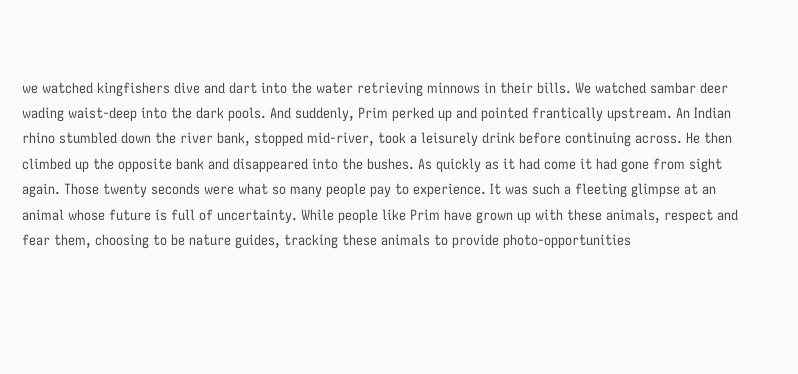we watched kingfishers dive and dart into the water retrieving minnows in their bills. We watched sambar deer wading waist-deep into the dark pools. And suddenly, Prim perked up and pointed frantically upstream. An Indian rhino stumbled down the river bank, stopped mid-river, took a leisurely drink before continuing across. He then climbed up the opposite bank and disappeared into the bushes. As quickly as it had come it had gone from sight again. Those twenty seconds were what so many people pay to experience. It was such a fleeting glimpse at an animal whose future is full of uncertainty. While people like Prim have grown up with these animals, respect and fear them, choosing to be nature guides, tracking these animals to provide photo-opportunities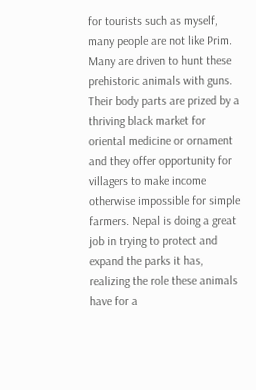for tourists such as myself, many people are not like Prim. Many are driven to hunt these prehistoric animals with guns. Their body parts are prized by a thriving black market for oriental medicine or ornament and they offer opportunity for villagers to make income otherwise impossible for simple farmers. Nepal is doing a great job in trying to protect and expand the parks it has, realizing the role these animals have for a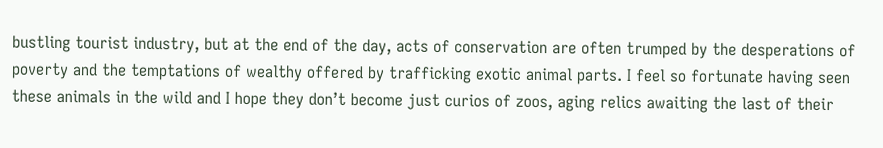bustling tourist industry, but at the end of the day, acts of conservation are often trumped by the desperations of poverty and the temptations of wealthy offered by trafficking exotic animal parts. I feel so fortunate having seen these animals in the wild and I hope they don’t become just curios of zoos, aging relics awaiting the last of their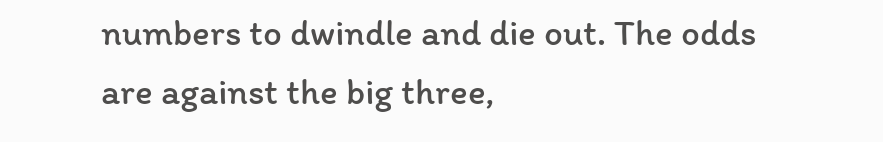numbers to dwindle and die out. The odds are against the big three,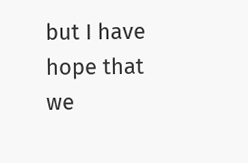but I have hope that we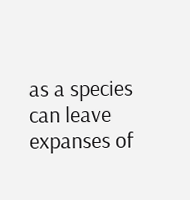as a species can leave expanses of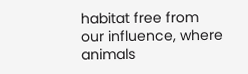habitat free from our influence, where animals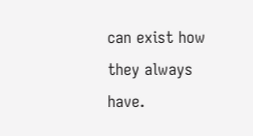can exist how they always have.